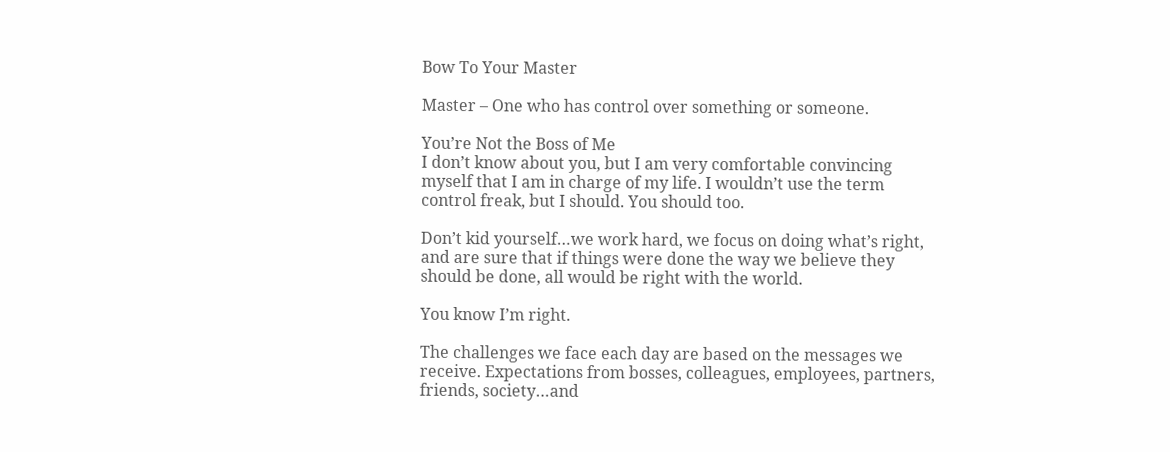Bow To Your Master

Master – One who has control over something or someone.

You’re Not the Boss of Me
I don’t know about you, but I am very comfortable convincing myself that I am in charge of my life. I wouldn’t use the term control freak, but I should. You should too.

Don’t kid yourself…we work hard, we focus on doing what’s right, and are sure that if things were done the way we believe they should be done, all would be right with the world.

You know I’m right.

The challenges we face each day are based on the messages we receive. Expectations from bosses, colleagues, employees, partners, friends, society…and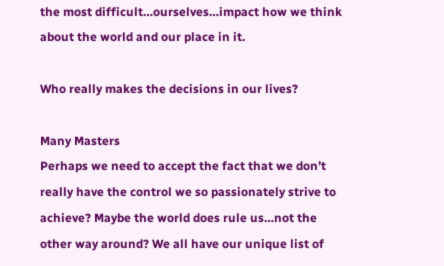the most difficult…ourselves…impact how we think about the world and our place in it.

Who really makes the decisions in our lives?

Many Masters
Perhaps we need to accept the fact that we don’t really have the control we so passionately strive to achieve? Maybe the world does rule us…not the other way around? We all have our unique list of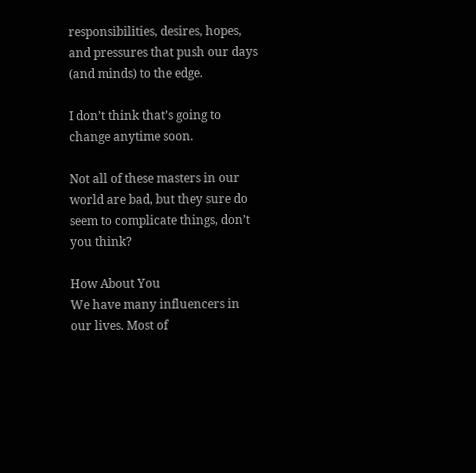responsibilities, desires, hopes, and pressures that push our days (and minds) to the edge.

I don’t think that’s going to change anytime soon.

Not all of these masters in our world are bad, but they sure do seem to complicate things, don’t you think?

How About You
We have many influencers in our lives. Most of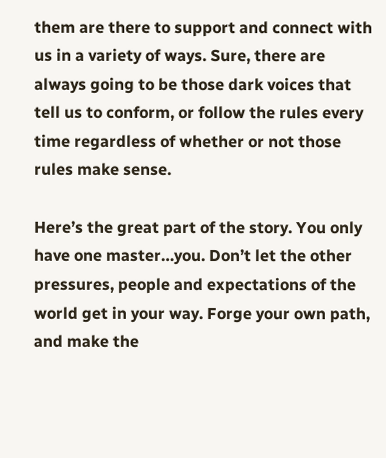them are there to support and connect with us in a variety of ways. Sure, there are always going to be those dark voices that tell us to conform, or follow the rules every time regardless of whether or not those rules make sense.

Here’s the great part of the story. You only have one master…you. Don’t let the other pressures, people and expectations of the world get in your way. Forge your own path, and make the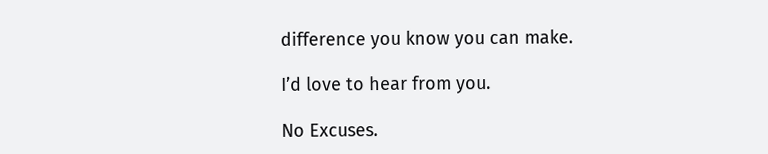difference you know you can make.

I’d love to hear from you.

No Excuses.